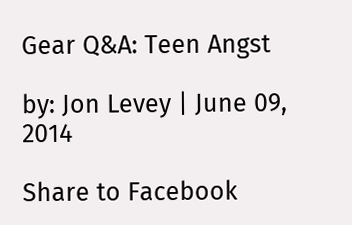Gear Q&A: Teen Angst

by: Jon Levey | June 09, 2014

Share to Facebook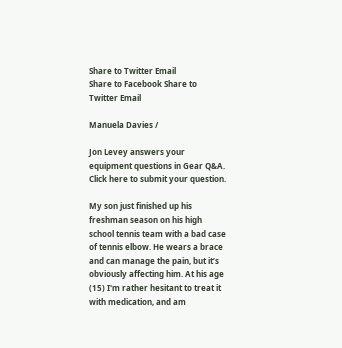Share to Twitter Email
Share to Facebook Share to Twitter Email

Manuela Davies /

Jon Levey answers your equipment questions in Gear Q&A. Click here to submit your question.

My son just finished up his freshman season on his high school tennis team with a bad case of tennis elbow. He wears a brace and can manage the pain, but it’s obviously affecting him. At his age (15) I'm rather hesitant to treat it with medication, and am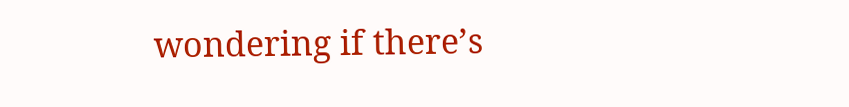wondering if there’s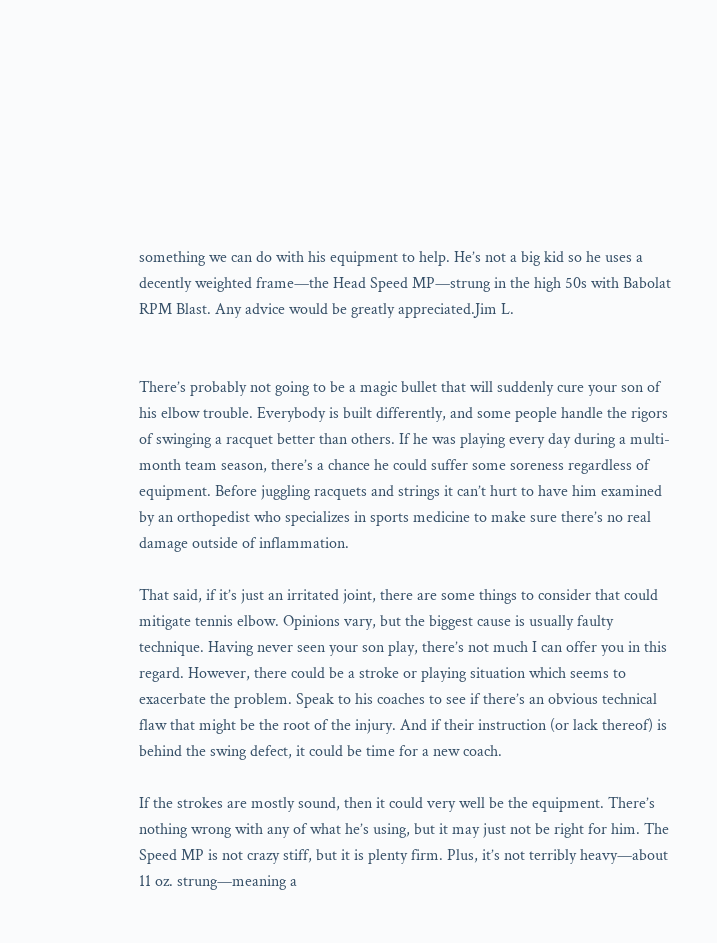something we can do with his equipment to help. He’s not a big kid so he uses a decently weighted frame—the Head Speed MP—strung in the high 50s with Babolat RPM Blast. Any advice would be greatly appreciated.Jim L.


There’s probably not going to be a magic bullet that will suddenly cure your son of his elbow trouble. Everybody is built differently, and some people handle the rigors of swinging a racquet better than others. If he was playing every day during a multi-month team season, there’s a chance he could suffer some soreness regardless of equipment. Before juggling racquets and strings it can’t hurt to have him examined by an orthopedist who specializes in sports medicine to make sure there’s no real damage outside of inflammation.

That said, if it’s just an irritated joint, there are some things to consider that could mitigate tennis elbow. Opinions vary, but the biggest cause is usually faulty technique. Having never seen your son play, there’s not much I can offer you in this regard. However, there could be a stroke or playing situation which seems to exacerbate the problem. Speak to his coaches to see if there’s an obvious technical flaw that might be the root of the injury. And if their instruction (or lack thereof) is behind the swing defect, it could be time for a new coach.

If the strokes are mostly sound, then it could very well be the equipment. There’s nothing wrong with any of what he’s using, but it may just not be right for him. The Speed MP is not crazy stiff, but it is plenty firm. Plus, it’s not terribly heavy—about 11 oz. strung—meaning a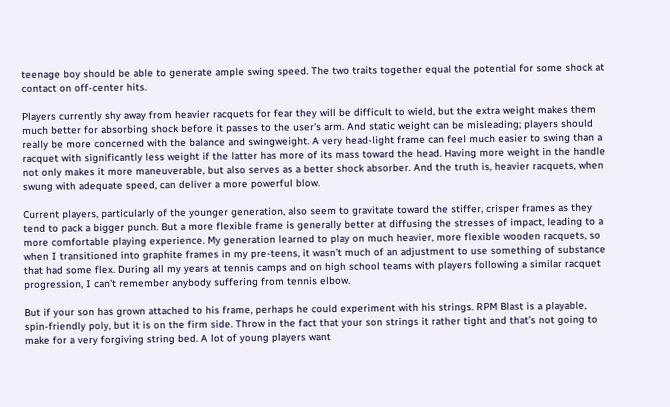teenage boy should be able to generate ample swing speed. The two traits together equal the potential for some shock at contact on off-center hits.

Players currently shy away from heavier racquets for fear they will be difficult to wield, but the extra weight makes them much better for absorbing shock before it passes to the user’s arm. And static weight can be misleading; players should really be more concerned with the balance and swingweight. A very head-light frame can feel much easier to swing than a racquet with significantly less weight if the latter has more of its mass toward the head. Having more weight in the handle not only makes it more maneuverable, but also serves as a better shock absorber. And the truth is, heavier racquets, when swung with adequate speed, can deliver a more powerful blow.

Current players, particularly of the younger generation, also seem to gravitate toward the stiffer, crisper frames as they tend to pack a bigger punch. But a more flexible frame is generally better at diffusing the stresses of impact, leading to a more comfortable playing experience. My generation learned to play on much heavier, more flexible wooden racquets, so when I transitioned into graphite frames in my pre-teens, it wasn’t much of an adjustment to use something of substance that had some flex. During all my years at tennis camps and on high school teams with players following a similar racquet progression, I can’t remember anybody suffering from tennis elbow.

But if your son has grown attached to his frame, perhaps he could experiment with his strings. RPM Blast is a playable, spin-friendly poly, but it is on the firm side. Throw in the fact that your son strings it rather tight and that’s not going to make for a very forgiving string bed. A lot of young players want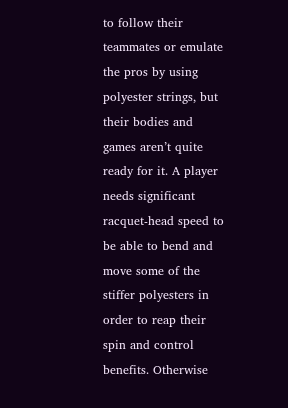to follow their teammates or emulate the pros by using polyester strings, but their bodies and games aren’t quite ready for it. A player needs significant racquet-head speed to be able to bend and move some of the stiffer polyesters in order to reap their spin and control benefits. Otherwise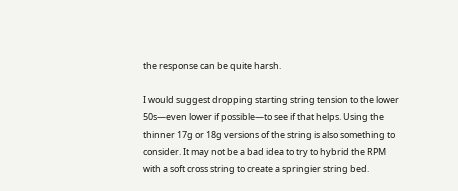the response can be quite harsh.

I would suggest dropping starting string tension to the lower 50s—even lower if possible—to see if that helps. Using the thinner 17g or 18g versions of the string is also something to consider. It may not be a bad idea to try to hybrid the RPM with a soft cross string to create a springier string bed.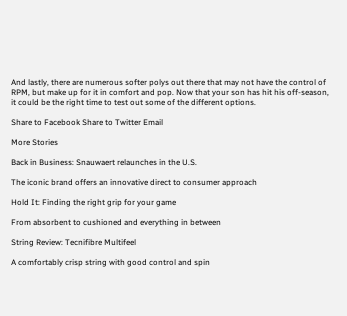And lastly, there are numerous softer polys out there that may not have the control of RPM, but make up for it in comfort and pop. Now that your son has hit his off-season, it could be the right time to test out some of the different options.

Share to Facebook Share to Twitter Email

More Stories

Back in Business: Snauwaert relaunches in the U.S.

The iconic brand offers an innovative direct to consumer approach

Hold It: Finding the right grip for your game

From absorbent to cushioned and everything in between

String Review: Tecnifibre Multifeel

A comfortably crisp string with good control and spin